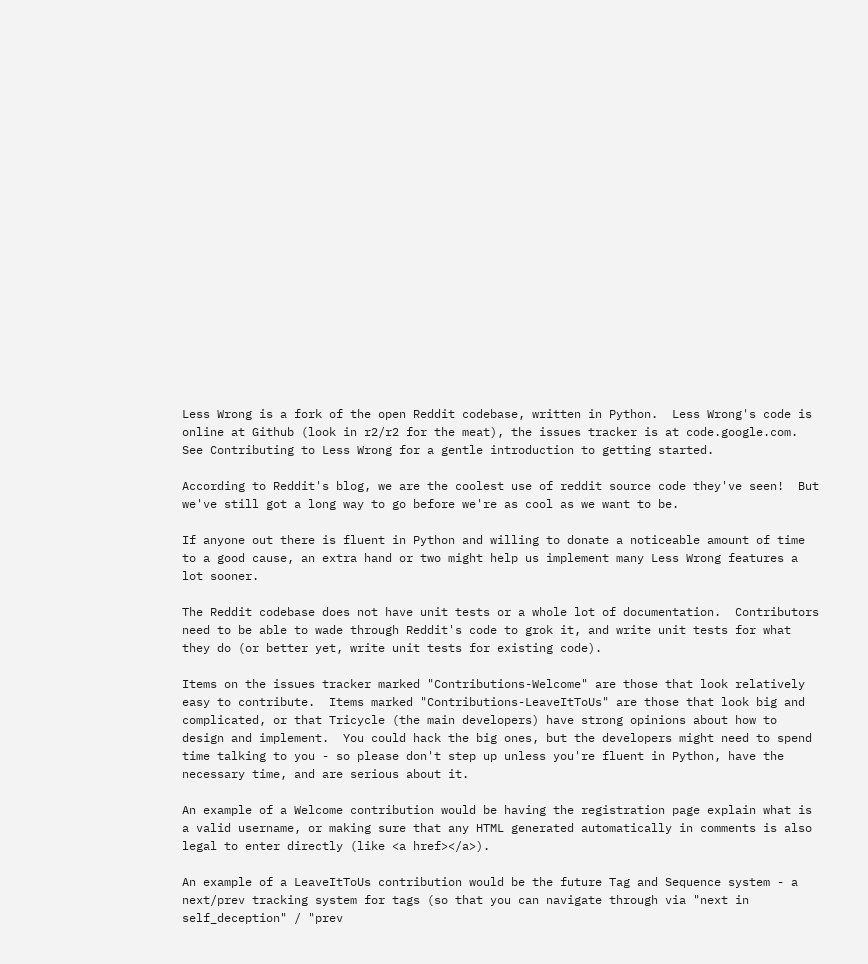Less Wrong is a fork of the open Reddit codebase, written in Python.  Less Wrong's code is online at Github (look in r2/r2 for the meat), the issues tracker is at code.google.com.  See Contributing to Less Wrong for a gentle introduction to getting started.

According to Reddit's blog, we are the coolest use of reddit source code they've seen!  But we've still got a long way to go before we're as cool as we want to be.

If anyone out there is fluent in Python and willing to donate a noticeable amount of time to a good cause, an extra hand or two might help us implement many Less Wrong features a lot sooner.

The Reddit codebase does not have unit tests or a whole lot of documentation.  Contributors need to be able to wade through Reddit's code to grok it, and write unit tests for what they do (or better yet, write unit tests for existing code).

Items on the issues tracker marked "Contributions-Welcome" are those that look relatively easy to contribute.  Items marked "Contributions-LeaveItToUs" are those that look big and complicated, or that Tricycle (the main developers) have strong opinions about how to design and implement.  You could hack the big ones, but the developers might need to spend time talking to you - so please don't step up unless you're fluent in Python, have the necessary time, and are serious about it.

An example of a Welcome contribution would be having the registration page explain what is a valid username, or making sure that any HTML generated automatically in comments is also legal to enter directly (like <a href></a>).

An example of a LeaveItToUs contribution would be the future Tag and Sequence system - a next/prev tracking system for tags (so that you can navigate through via "next in self_deception" / "prev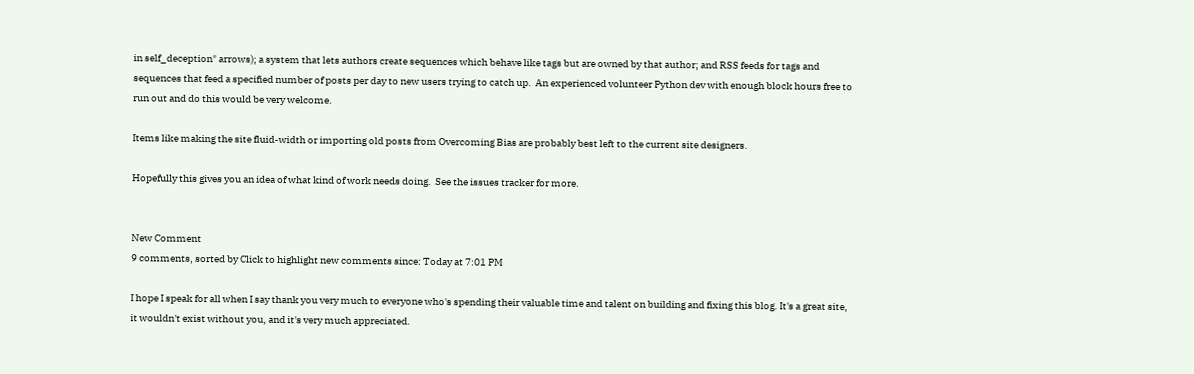in self_deception" arrows); a system that lets authors create sequences which behave like tags but are owned by that author; and RSS feeds for tags and sequences that feed a specified number of posts per day to new users trying to catch up.  An experienced volunteer Python dev with enough block hours free to run out and do this would be very welcome.

Items like making the site fluid-width or importing old posts from Overcoming Bias are probably best left to the current site designers.

Hopefully this gives you an idea of what kind of work needs doing.  See the issues tracker for more.


New Comment
9 comments, sorted by Click to highlight new comments since: Today at 7:01 PM

I hope I speak for all when I say thank you very much to everyone who's spending their valuable time and talent on building and fixing this blog. It's a great site, it wouldn't exist without you, and it's very much appreciated.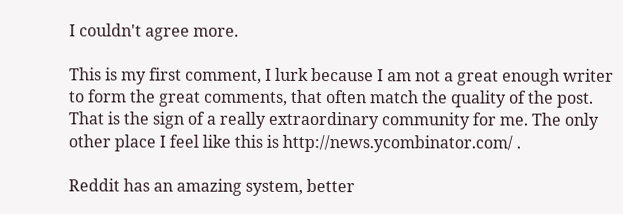I couldn't agree more.

This is my first comment, I lurk because I am not a great enough writer to form the great comments, that often match the quality of the post. That is the sign of a really extraordinary community for me. The only other place I feel like this is http://news.ycombinator.com/ .

Reddit has an amazing system, better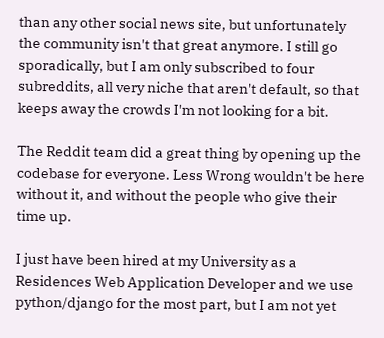than any other social news site, but unfortunately the community isn't that great anymore. I still go sporadically, but I am only subscribed to four subreddits, all very niche that aren't default, so that keeps away the crowds I'm not looking for a bit.

The Reddit team did a great thing by opening up the codebase for everyone. Less Wrong wouldn't be here without it, and without the people who give their time up.

I just have been hired at my University as a Residences Web Application Developer and we use python/django for the most part, but I am not yet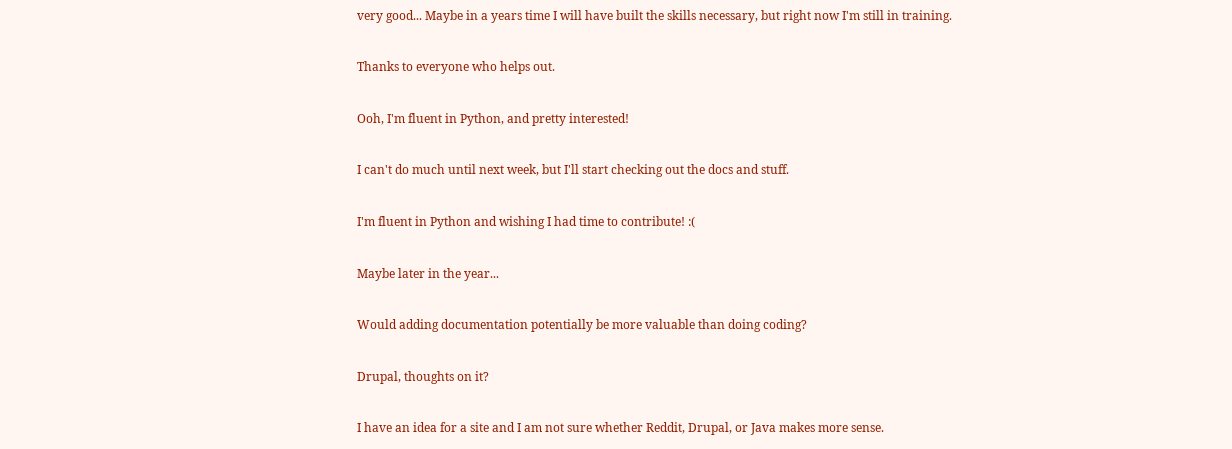very good... Maybe in a years time I will have built the skills necessary, but right now I'm still in training.

Thanks to everyone who helps out.

Ooh, I'm fluent in Python, and pretty interested!

I can't do much until next week, but I'll start checking out the docs and stuff.

I'm fluent in Python and wishing I had time to contribute! :(

Maybe later in the year...

Would adding documentation potentially be more valuable than doing coding?

Drupal, thoughts on it?

I have an idea for a site and I am not sure whether Reddit, Drupal, or Java makes more sense.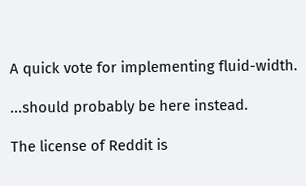A quick vote for implementing fluid-width.

...should probably be here instead.

The license of Reddit is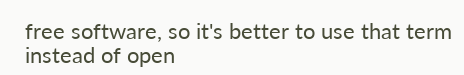free software, so it's better to use that term instead of open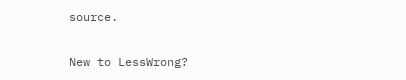source.

New to LessWrong?